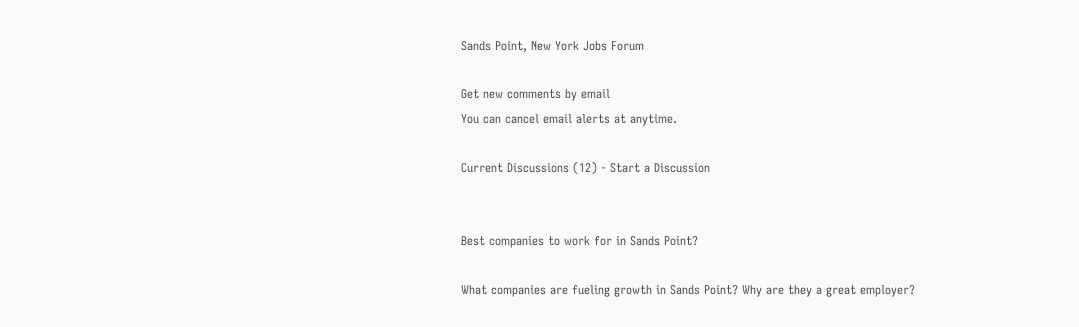Sands Point, New York Jobs Forum

Get new comments by email
You can cancel email alerts at anytime.

Current Discussions (12) - Start a Discussion


Best companies to work for in Sands Point?

What companies are fueling growth in Sands Point? Why are they a great employer?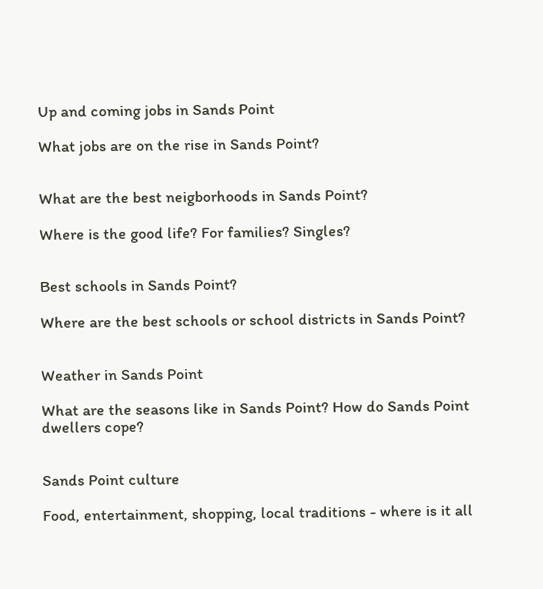Up and coming jobs in Sands Point

What jobs are on the rise in Sands Point?


What are the best neigborhoods in Sands Point?

Where is the good life? For families? Singles?


Best schools in Sands Point?

Where are the best schools or school districts in Sands Point?


Weather in Sands Point

What are the seasons like in Sands Point? How do Sands Point dwellers cope?


Sands Point culture

Food, entertainment, shopping, local traditions - where is it all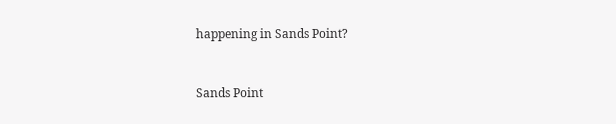happening in Sands Point?


Sands Point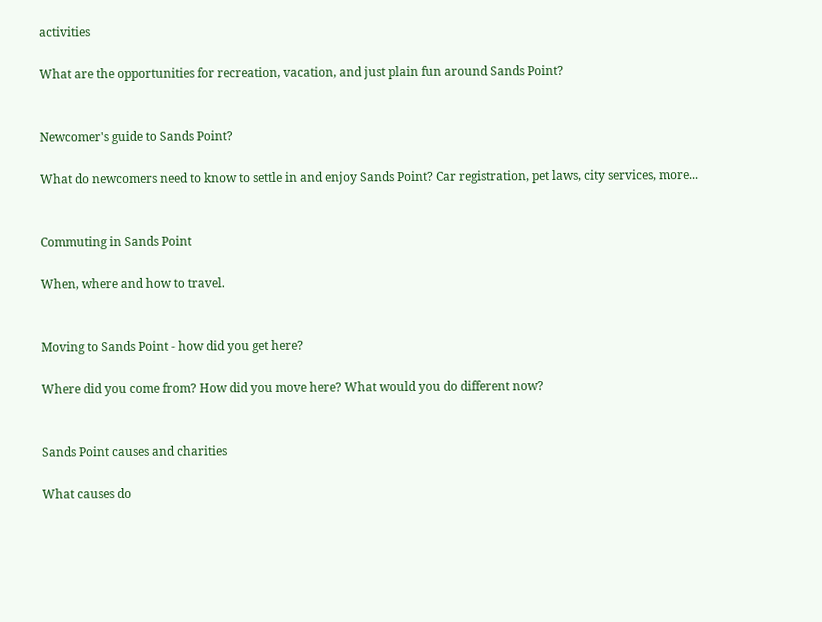activities

What are the opportunities for recreation, vacation, and just plain fun around Sands Point?


Newcomer's guide to Sands Point?

What do newcomers need to know to settle in and enjoy Sands Point? Car registration, pet laws, city services, more...


Commuting in Sands Point

When, where and how to travel.


Moving to Sands Point - how did you get here?

Where did you come from? How did you move here? What would you do different now?


Sands Point causes and charities

What causes do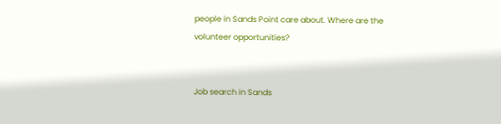people in Sands Point care about. Where are the volunteer opportunities?


Job search in Sands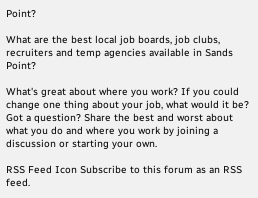Point?

What are the best local job boards, job clubs, recruiters and temp agencies available in Sands Point?

What's great about where you work? If you could change one thing about your job, what would it be? Got a question? Share the best and worst about what you do and where you work by joining a discussion or starting your own.

RSS Feed Icon Subscribe to this forum as an RSS feed.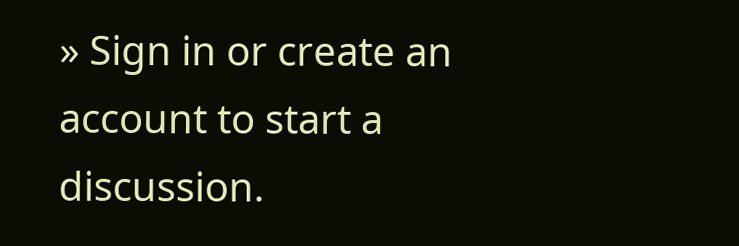» Sign in or create an account to start a discussion.